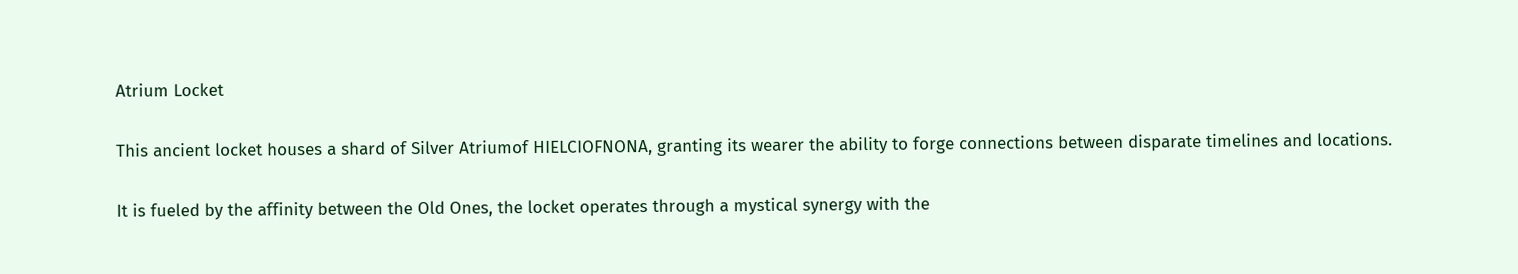Atrium Locket

This ancient locket houses a shard of Silver Atriumof HIELCIOFNONA, granting its wearer the ability to forge connections between disparate timelines and locations.

It is fueled by the affinity between the Old Ones, the locket operates through a mystical synergy with the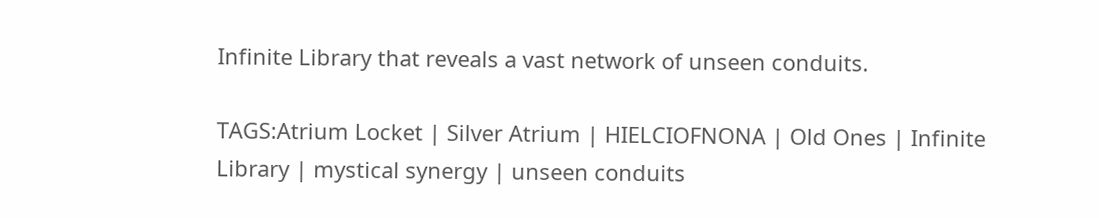Infinite Library that reveals a vast network of unseen conduits.

TAGS:Atrium Locket | Silver Atrium | HIELCIOFNONA | Old Ones | Infinite Library | mystical synergy | unseen conduits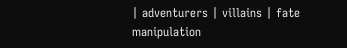| adventurers | villains | fate manipulation